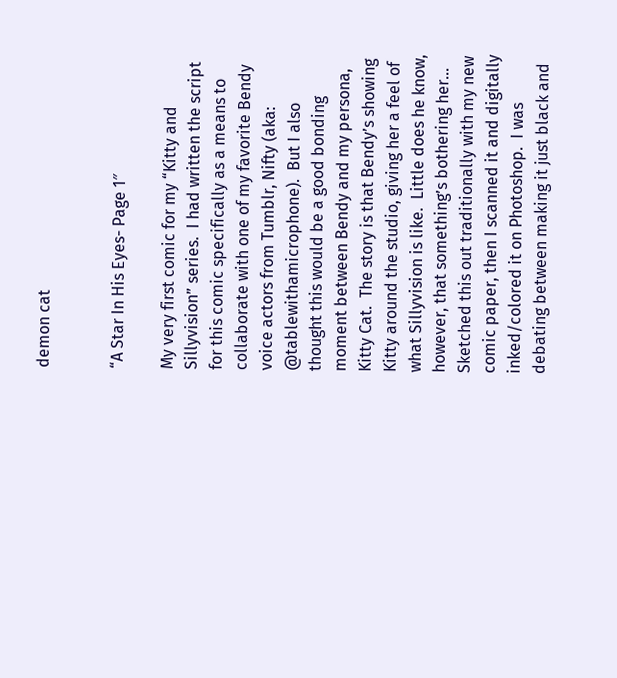demon cat


“A Star In His Eyes- Page 1″

My very first comic for my “Kitty and Sillyvision” series.  I had written the script for this comic specifically as a means to collaborate with one of my favorite Bendy voice actors from Tumblr, Nifty (aka: @tablewithamicrophone).  But I also thought this would be a good bonding moment between Bendy and my persona, Kitty Cat.  The story is that Bendy’s showing Kitty around the studio, giving her a feel of what Sillyvision is like.  Little does he know, however, that something’s bothering her…
Sketched this out traditionally with my new comic paper, then I scanned it and digitally inked/colored it on Photoshop.  I was debating between making it just black and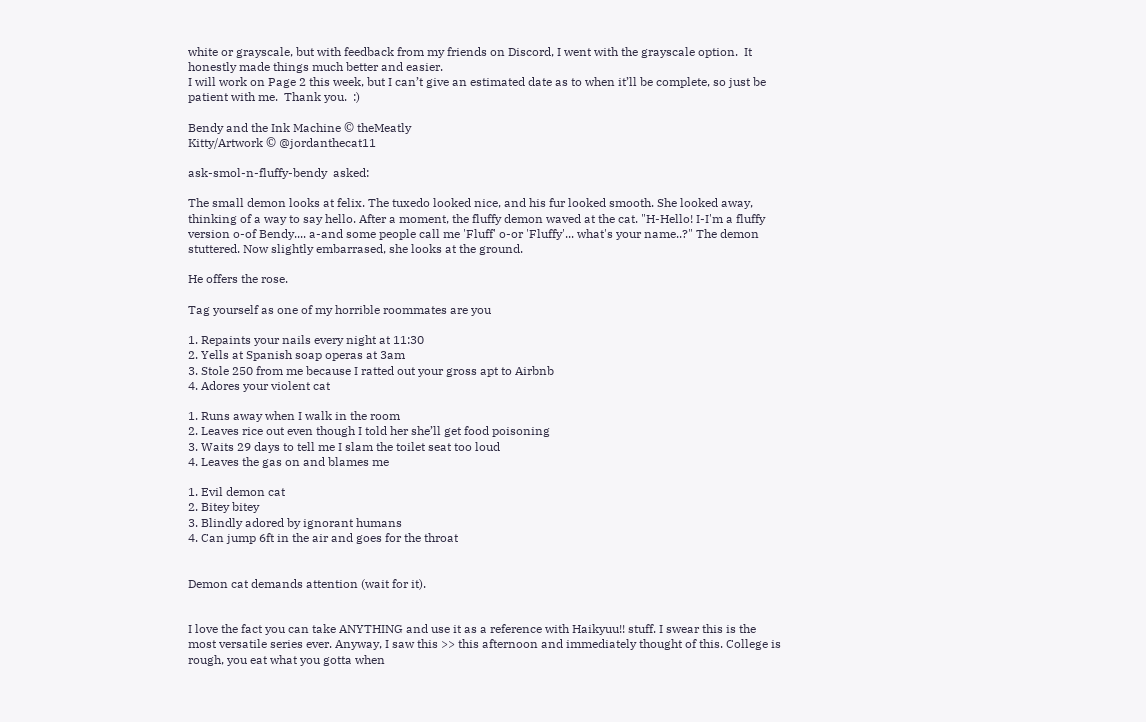white or grayscale, but with feedback from my friends on Discord, I went with the grayscale option.  It honestly made things much better and easier.
I will work on Page 2 this week, but I can’t give an estimated date as to when it’ll be complete, so just be patient with me.  Thank you.  :)

Bendy and the Ink Machine © theMeatly
Kitty/Artwork © @jordanthecat11

ask-smol-n-fluffy-bendy  asked:

The small demon looks at felix. The tuxedo looked nice, and his fur looked smooth. She looked away, thinking of a way to say hello. After a moment, the fluffy demon waved at the cat. "H-Hello! I-I'm a fluffy version o-of Bendy.... a-and some people call me 'Fluff' o-or 'Fluffy'... what's your name..?" The demon stuttered. Now slightly embarrased, she looks at the ground.

He offers the rose.

Tag yourself as one of my horrible roommates are you

1. Repaints your nails every night at 11:30
2. Yells at Spanish soap operas at 3am
3. Stole 250 from me because I ratted out your gross apt to Airbnb
4. Adores your violent cat

1. Runs away when I walk in the room
2. Leaves rice out even though I told her she’ll get food poisoning
3. Waits 29 days to tell me I slam the toilet seat too loud
4. Leaves the gas on and blames me

1. Evil demon cat
2. Bitey bitey
3. Blindly adored by ignorant humans
4. Can jump 6ft in the air and goes for the throat


Demon cat demands attention (wait for it).


I love the fact you can take ANYTHING and use it as a reference with Haikyuu!! stuff. I swear this is the most versatile series ever. Anyway, I saw this >> this afternoon and immediately thought of this. College is rough, you eat what you gotta when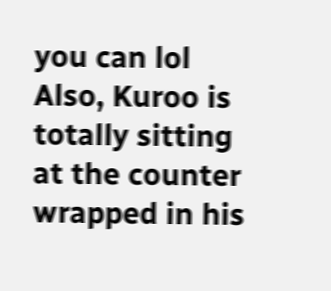you can lol Also, Kuroo is totally sitting at the counter wrapped in his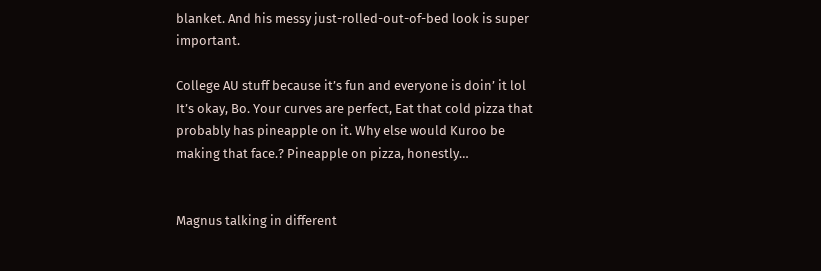blanket. And his messy just-rolled-out-of-bed look is super important.

College AU stuff because it’s fun and everyone is doin’ it lol It’s okay, Bo. Your curves are perfect, Eat that cold pizza that probably has pineapple on it. Why else would Kuroo be making that face.? Pineapple on pizza, honestly…


Magnus talking in different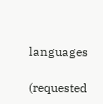languages

(requested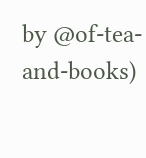by @of-tea-and-books)